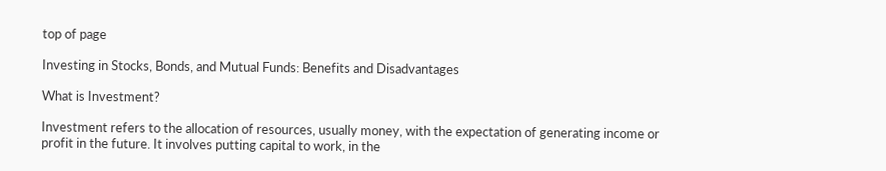top of page

Investing in Stocks, Bonds, and Mutual Funds: Benefits and Disadvantages

What is Investment?

Investment refers to the allocation of resources, usually money, with the expectation of generating income or profit in the future. It involves putting capital to work, in the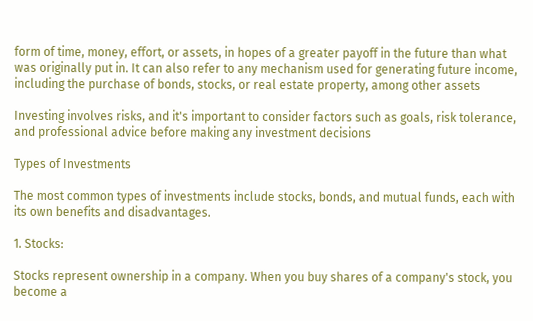form of time, money, effort, or assets, in hopes of a greater payoff in the future than what was originally put in. It can also refer to any mechanism used for generating future income, including the purchase of bonds, stocks, or real estate property, among other assets

Investing involves risks, and it's important to consider factors such as goals, risk tolerance, and professional advice before making any investment decisions

Types of Investments

The most common types of investments include stocks, bonds, and mutual funds, each with its own benefits and disadvantages.

1. Stocks:

Stocks represent ownership in a company. When you buy shares of a company's stock, you become a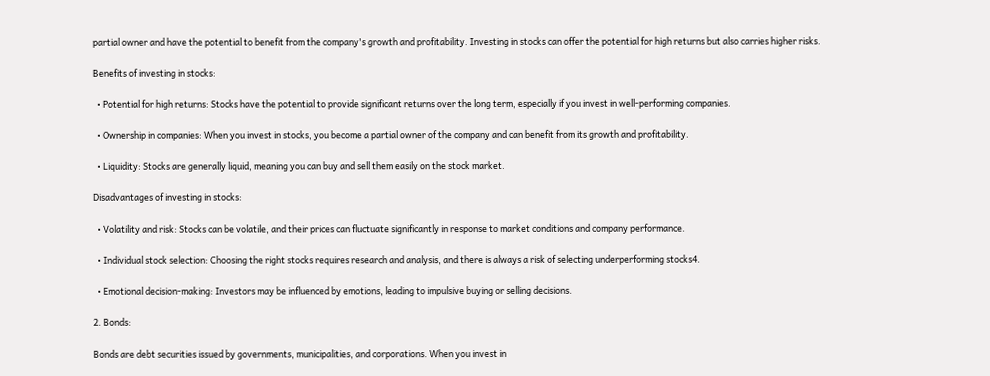partial owner and have the potential to benefit from the company's growth and profitability. Investing in stocks can offer the potential for high returns but also carries higher risks.

Benefits of investing in stocks:

  • Potential for high returns: Stocks have the potential to provide significant returns over the long term, especially if you invest in well-performing companies.

  • Ownership in companies: When you invest in stocks, you become a partial owner of the company and can benefit from its growth and profitability.

  • Liquidity: Stocks are generally liquid, meaning you can buy and sell them easily on the stock market.

Disadvantages of investing in stocks:

  • Volatility and risk: Stocks can be volatile, and their prices can fluctuate significantly in response to market conditions and company performance.

  • Individual stock selection: Choosing the right stocks requires research and analysis, and there is always a risk of selecting underperforming stocks4.

  • Emotional decision-making: Investors may be influenced by emotions, leading to impulsive buying or selling decisions.

2. Bonds:

Bonds are debt securities issued by governments, municipalities, and corporations. When you invest in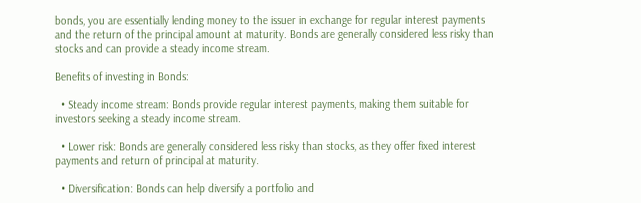bonds, you are essentially lending money to the issuer in exchange for regular interest payments and the return of the principal amount at maturity. Bonds are generally considered less risky than stocks and can provide a steady income stream.

Benefits of investing in Bonds:

  • Steady income stream: Bonds provide regular interest payments, making them suitable for investors seeking a steady income stream.

  • Lower risk: Bonds are generally considered less risky than stocks, as they offer fixed interest payments and return of principal at maturity.

  • Diversification: Bonds can help diversify a portfolio and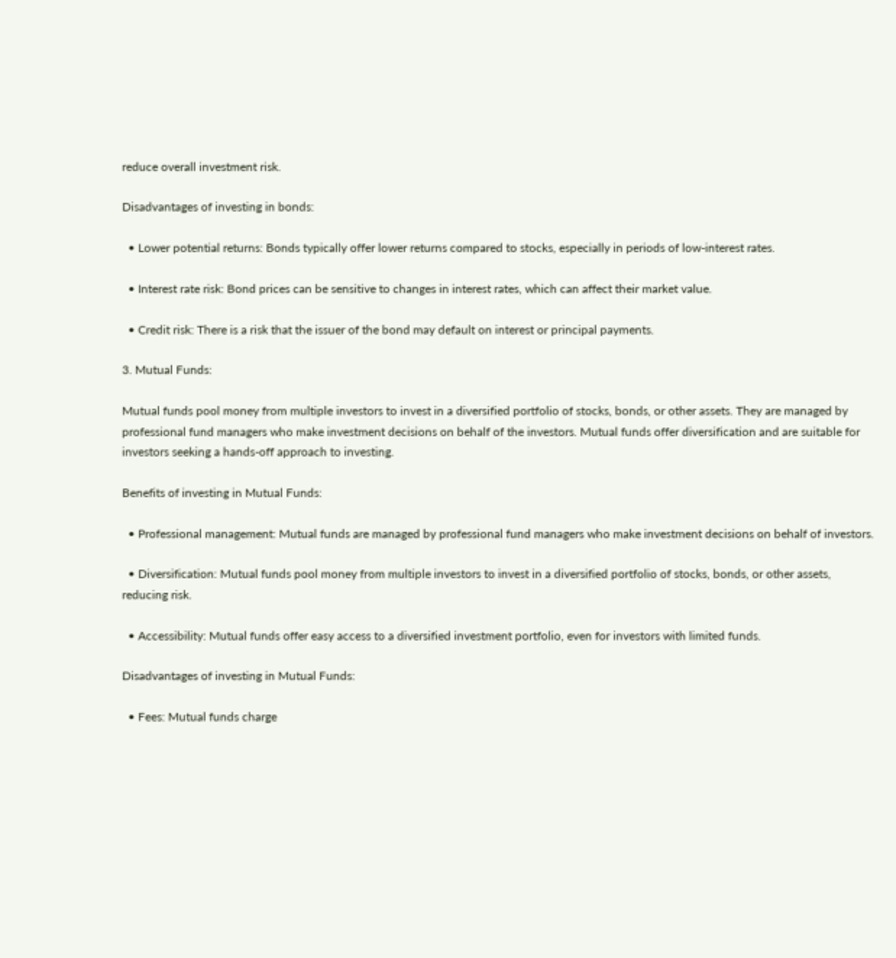reduce overall investment risk.

Disadvantages of investing in bonds:

  • Lower potential returns: Bonds typically offer lower returns compared to stocks, especially in periods of low-interest rates.

  • Interest rate risk: Bond prices can be sensitive to changes in interest rates, which can affect their market value.

  • Credit risk: There is a risk that the issuer of the bond may default on interest or principal payments.

3. Mutual Funds:

Mutual funds pool money from multiple investors to invest in a diversified portfolio of stocks, bonds, or other assets. They are managed by professional fund managers who make investment decisions on behalf of the investors. Mutual funds offer diversification and are suitable for investors seeking a hands-off approach to investing.

Benefits of investing in Mutual Funds:

  • Professional management: Mutual funds are managed by professional fund managers who make investment decisions on behalf of investors.

  • Diversification: Mutual funds pool money from multiple investors to invest in a diversified portfolio of stocks, bonds, or other assets, reducing risk.

  • Accessibility: Mutual funds offer easy access to a diversified investment portfolio, even for investors with limited funds.

Disadvantages of investing in Mutual Funds:

  • Fees: Mutual funds charge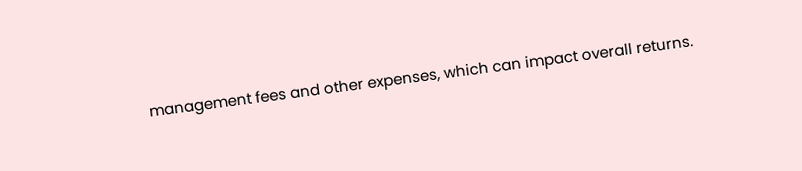management fees and other expenses, which can impact overall returns.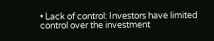• Lack of control: Investors have limited control over the investment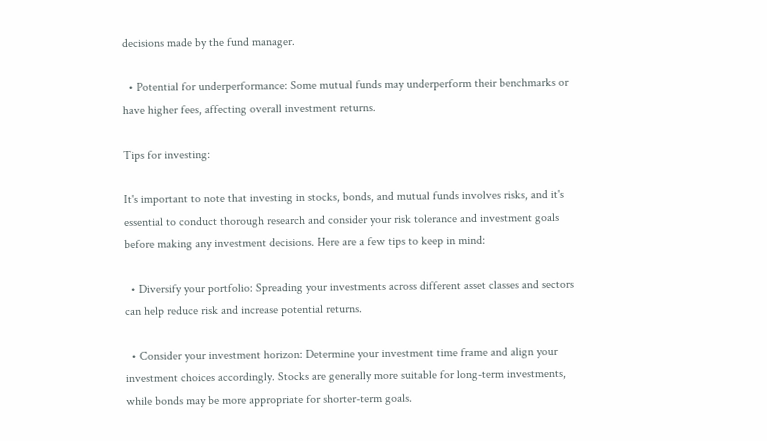decisions made by the fund manager.

  • Potential for underperformance: Some mutual funds may underperform their benchmarks or have higher fees, affecting overall investment returns.

Tips for investing:

It's important to note that investing in stocks, bonds, and mutual funds involves risks, and it's essential to conduct thorough research and consider your risk tolerance and investment goals before making any investment decisions. Here are a few tips to keep in mind:

  • Diversify your portfolio: Spreading your investments across different asset classes and sectors can help reduce risk and increase potential returns.

  • Consider your investment horizon: Determine your investment time frame and align your investment choices accordingly. Stocks are generally more suitable for long-term investments, while bonds may be more appropriate for shorter-term goals.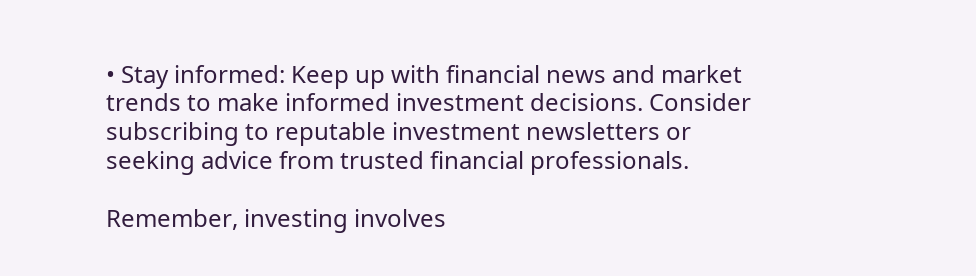• Stay informed: Keep up with financial news and market trends to make informed investment decisions. Consider subscribing to reputable investment newsletters or seeking advice from trusted financial professionals.

Remember, investing involves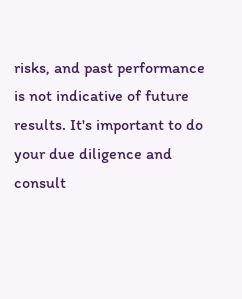risks, and past performance is not indicative of future results. It's important to do your due diligence and consult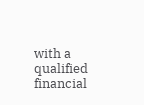with a qualified financial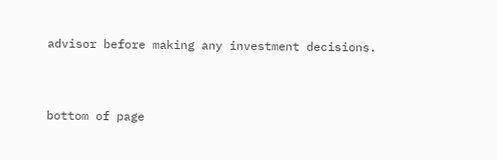advisor before making any investment decisions.


bottom of page